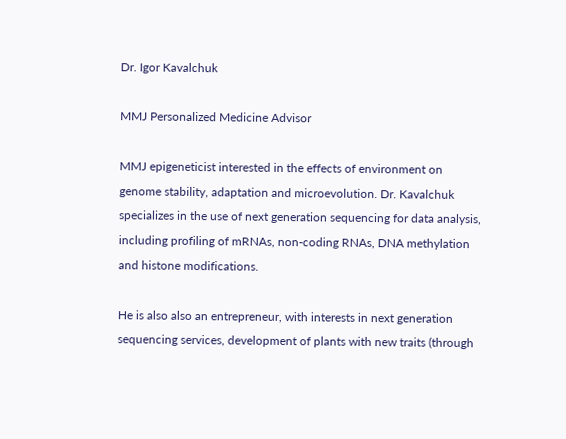Dr. Igor Kavalchuk

MMJ Personalized Medicine Advisor

MMJ epigeneticist interested in the effects of environment on genome stability, adaptation and microevolution. Dr. Kavalchuk specializes in the use of next generation sequencing for data analysis, including profiling of mRNAs, non-coding RNAs, DNA methylation and histone modifications.

He is also also an entrepreneur, with interests in next generation sequencing services, development of plants with new traits (through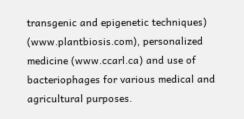transgenic and epigenetic techniques) (www.plantbiosis.com), personalized medicine (www.ccarl.ca) and use of bacteriophages for various medical and agricultural purposes.